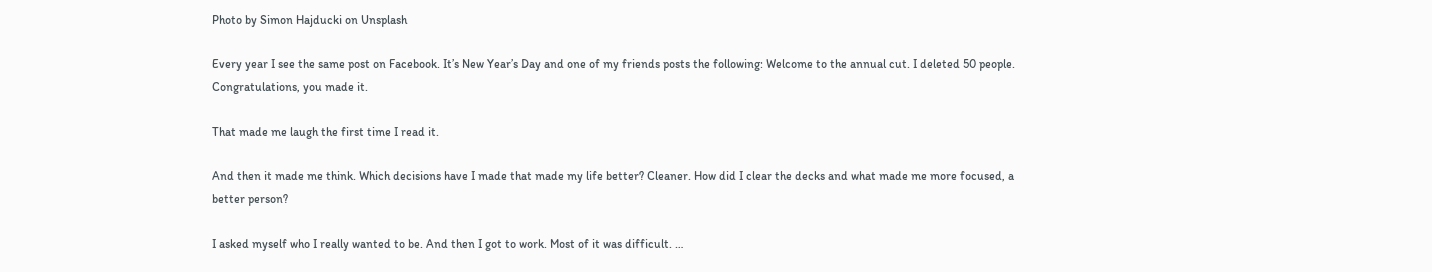Photo by Simon Hajducki on Unsplash

Every year I see the same post on Facebook. It’s New Year’s Day and one of my friends posts the following: Welcome to the annual cut. I deleted 50 people. Congratulations, you made it.

That made me laugh the first time I read it.

And then it made me think. Which decisions have I made that made my life better? Cleaner. How did I clear the decks and what made me more focused, a better person?

I asked myself who I really wanted to be. And then I got to work. Most of it was difficult. …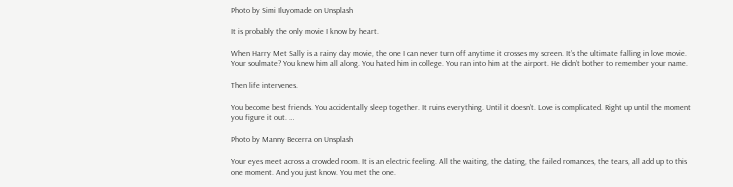Photo by Simi Iluyomade on Unsplash

It is probably the only movie I know by heart.

When Harry Met Sally is a rainy day movie, the one I can never turn off anytime it crosses my screen. It’s the ultimate falling in love movie. Your soulmate? You knew him all along. You hated him in college. You ran into him at the airport. He didn’t bother to remember your name.

Then life intervenes.

You become best friends. You accidentally sleep together. It ruins everything. Until it doesn’t. Love is complicated. Right up until the moment you figure it out. …

Photo by Manny Becerra on Unsplash

Your eyes meet across a crowded room. It is an electric feeling. All the waiting, the dating, the failed romances, the tears, all add up to this one moment. And you just know. You met the one.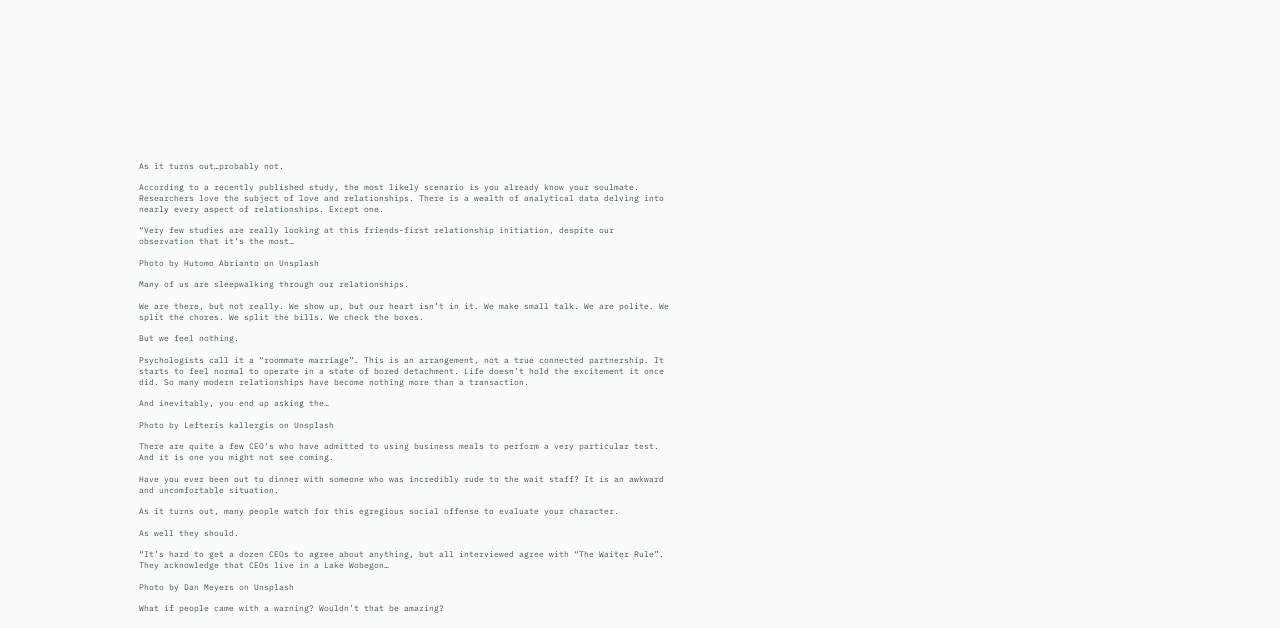As it turns out…probably not.

According to a recently published study, the most likely scenario is you already know your soulmate. Researchers love the subject of love and relationships. There is a wealth of analytical data delving into nearly every aspect of relationships. Except one.

“Very few studies are really looking at this friends-first relationship initiation, despite our observation that it’s the most…

Photo by Hutomo Abrianto on Unsplash

Many of us are sleepwalking through our relationships.

We are there, but not really. We show up, but our heart isn’t in it. We make small talk. We are polite. We split the chores. We split the bills. We check the boxes.

But we feel nothing.

Psychologists call it a “roommate marriage”. This is an arrangement, not a true connected partnership. It starts to feel normal to operate in a state of bored detachment. Life doesn’t hold the excitement it once did. So many modern relationships have become nothing more than a transaction.

And inevitably, you end up asking the…

Photo by Lefteris kallergis on Unsplash

There are quite a few CEO’s who have admitted to using business meals to perform a very particular test. And it is one you might not see coming.

Have you ever been out to dinner with someone who was incredibly rude to the wait staff? It is an awkward and uncomfortable situation.

As it turns out, many people watch for this egregious social offense to evaluate your character.

As well they should.

“It’s hard to get a dozen CEOs to agree about anything, but all interviewed agree with “The Waiter Rule”. They acknowledge that CEOs live in a Lake Wobegon…

Photo by Dan Meyers on Unsplash

What if people came with a warning? Wouldn’t that be amazing?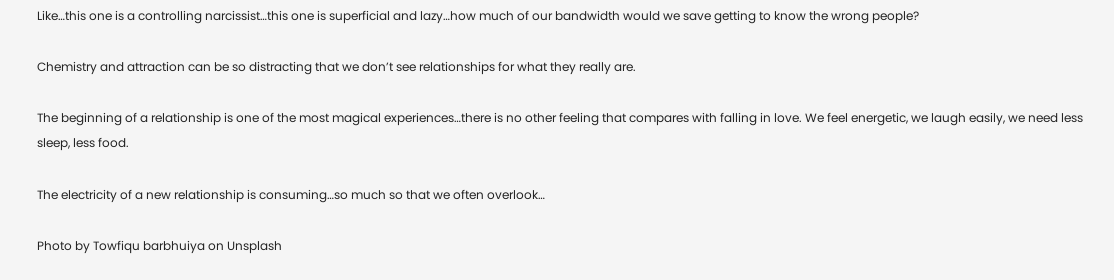Like…this one is a controlling narcissist…this one is superficial and lazy…how much of our bandwidth would we save getting to know the wrong people?

Chemistry and attraction can be so distracting that we don’t see relationships for what they really are.

The beginning of a relationship is one of the most magical experiences…there is no other feeling that compares with falling in love. We feel energetic, we laugh easily, we need less sleep, less food.

The electricity of a new relationship is consuming…so much so that we often overlook…

Photo by Towfiqu barbhuiya on Unsplash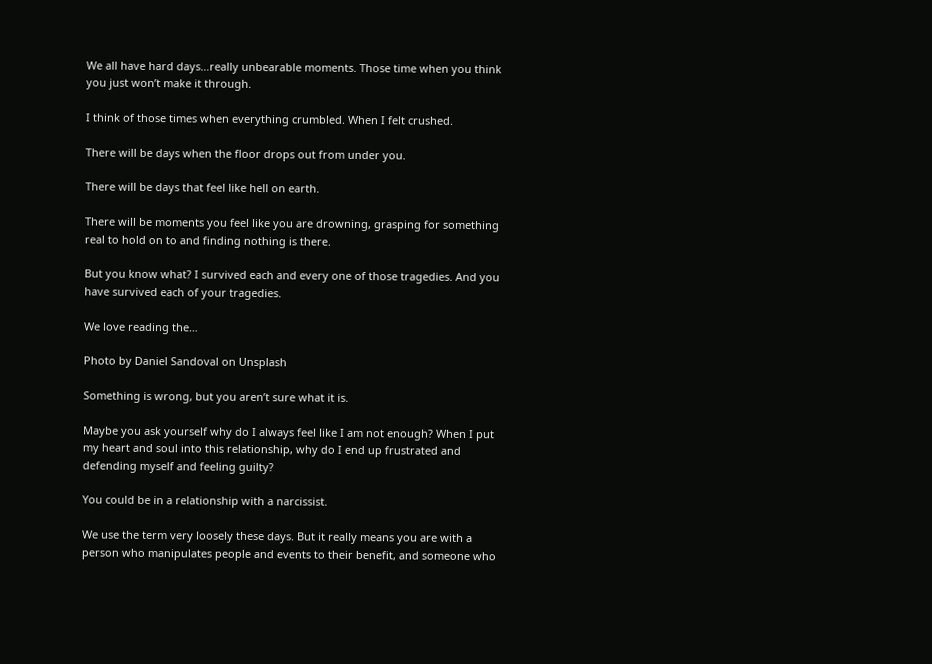We all have hard days…really unbearable moments. Those time when you think you just won’t make it through.

I think of those times when everything crumbled. When I felt crushed.

There will be days when the floor drops out from under you.

There will be days that feel like hell on earth.

There will be moments you feel like you are drowning, grasping for something real to hold on to and finding nothing is there.

But you know what? I survived each and every one of those tragedies. And you have survived each of your tragedies.

We love reading the…

Photo by Daniel Sandoval on Unsplash

Something is wrong, but you aren’t sure what it is.

Maybe you ask yourself why do I always feel like I am not enough? When I put my heart and soul into this relationship, why do I end up frustrated and defending myself and feeling guilty?

You could be in a relationship with a narcissist.

We use the term very loosely these days. But it really means you are with a person who manipulates people and events to their benefit, and someone who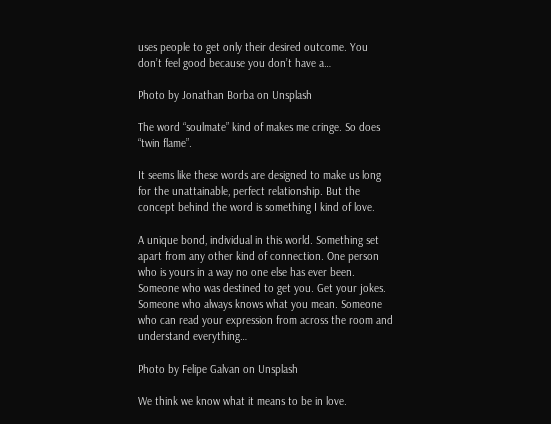uses people to get only their desired outcome. You don’t feel good because you don’t have a…

Photo by Jonathan Borba on Unsplash

The word “soulmate” kind of makes me cringe. So does “twin flame”.

It seems like these words are designed to make us long for the unattainable, perfect relationship. But the concept behind the word is something I kind of love.

A unique bond, individual in this world. Something set apart from any other kind of connection. One person who is yours in a way no one else has ever been. Someone who was destined to get you. Get your jokes. Someone who always knows what you mean. Someone who can read your expression from across the room and understand everything…

Photo by Felipe Galvan on Unsplash

We think we know what it means to be in love.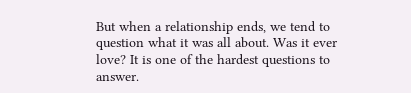But when a relationship ends, we tend to question what it was all about. Was it ever love? It is one of the hardest questions to answer.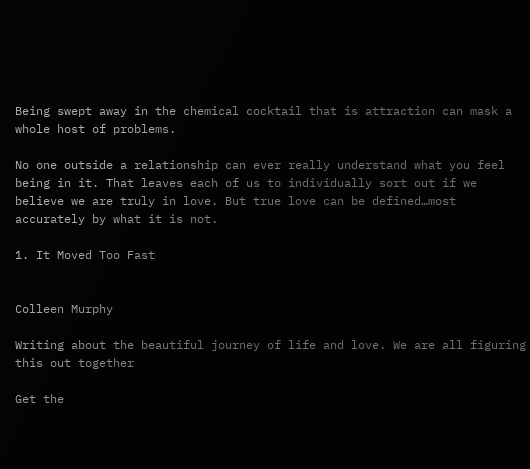Being swept away in the chemical cocktail that is attraction can mask a whole host of problems.

No one outside a relationship can ever really understand what you feel being in it. That leaves each of us to individually sort out if we believe we are truly in love. But true love can be defined…most accurately by what it is not.

1. It Moved Too Fast


Colleen Murphy

Writing about the beautiful journey of life and love. We are all figuring this out together

Get the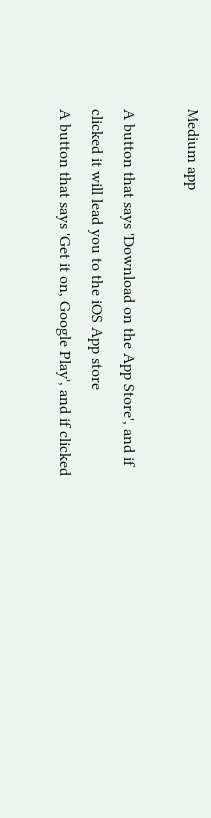Medium app

A button that says 'Download on the App Store', and if clicked it will lead you to the iOS App store
A button that says 'Get it on, Google Play', and if clicked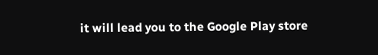it will lead you to the Google Play store